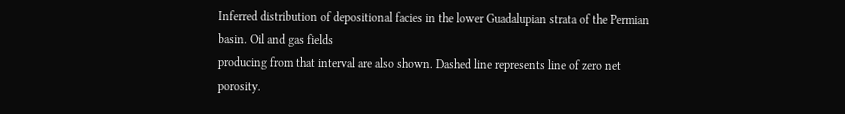Inferred distribution of depositional facies in the lower Guadalupian strata of the Permian basin. Oil and gas fields
producing from that interval are also shown. Dashed line represents line of zero net porosity.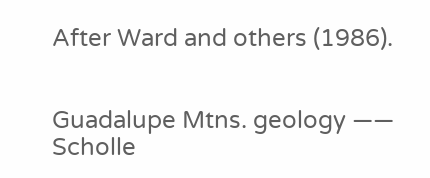After Ward and others (1986).


Guadalupe Mtns. geology —— Scholle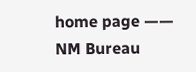home page —— NM Bureau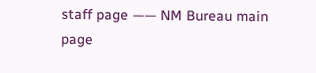staff page —— NM Bureau main page